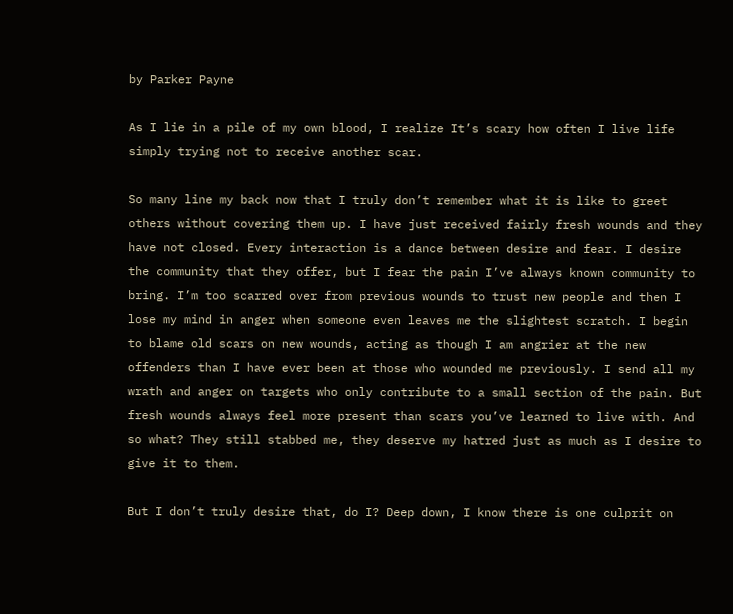by Parker Payne

As I lie in a pile of my own blood, I realize It’s scary how often I live life simply trying not to receive another scar.

So many line my back now that I truly don’t remember what it is like to greet others without covering them up. I have just received fairly fresh wounds and they have not closed. Every interaction is a dance between desire and fear. I desire the community that they offer, but I fear the pain I’ve always known community to bring. I’m too scarred over from previous wounds to trust new people and then I lose my mind in anger when someone even leaves me the slightest scratch. I begin to blame old scars on new wounds, acting as though I am angrier at the new offenders than I have ever been at those who wounded me previously. I send all my wrath and anger on targets who only contribute to a small section of the pain. But fresh wounds always feel more present than scars you’ve learned to live with. And so what? They still stabbed me, they deserve my hatred just as much as I desire to give it to them.

But I don’t truly desire that, do I? Deep down, I know there is one culprit on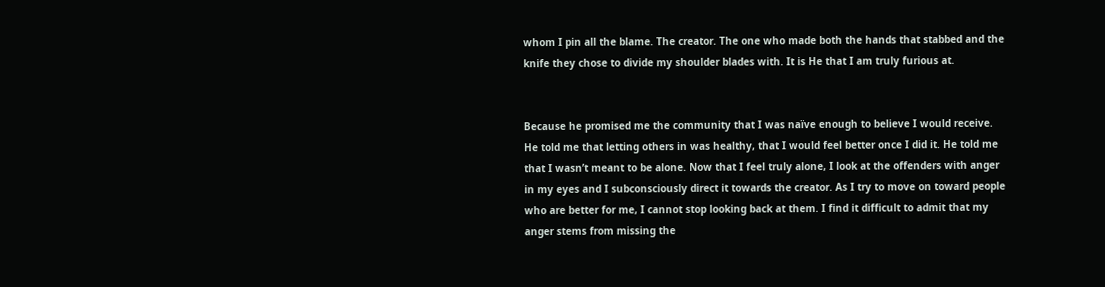whom I pin all the blame. The creator. The one who made both the hands that stabbed and the knife they chose to divide my shoulder blades with. It is He that I am truly furious at.


Because he promised me the community that I was naïve enough to believe I would receive. He told me that letting others in was healthy, that I would feel better once I did it. He told me that I wasn’t meant to be alone. Now that I feel truly alone, I look at the offenders with anger in my eyes and I subconsciously direct it towards the creator. As I try to move on toward people who are better for me, I cannot stop looking back at them. I find it difficult to admit that my anger stems from missing the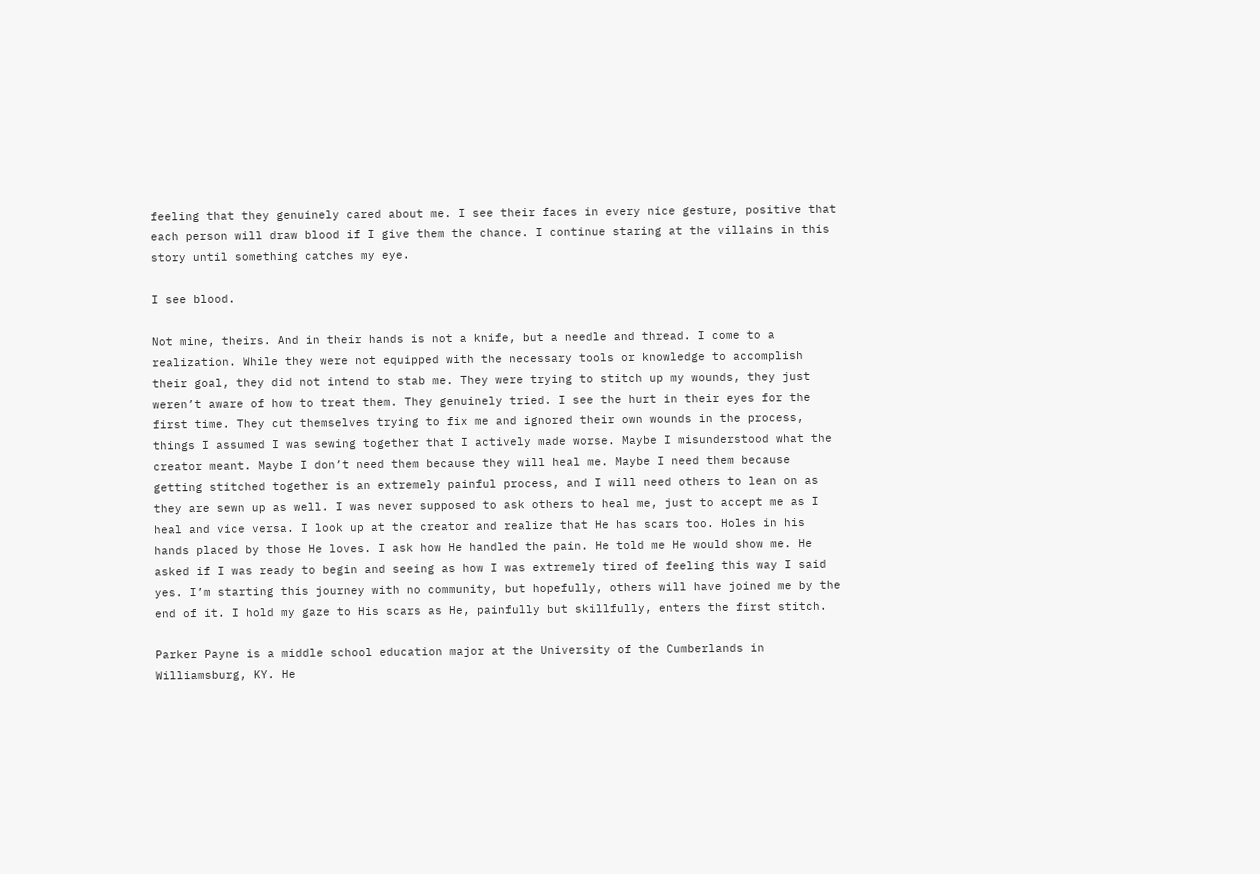feeling that they genuinely cared about me. I see their faces in every nice gesture, positive that each person will draw blood if I give them the chance. I continue staring at the villains in this story until something catches my eye.

I see blood.

Not mine, theirs. And in their hands is not a knife, but a needle and thread. I come to a realization. While they were not equipped with the necessary tools or knowledge to accomplish their goal, they did not intend to stab me. They were trying to stitch up my wounds, they just weren’t aware of how to treat them. They genuinely tried. I see the hurt in their eyes for the first time. They cut themselves trying to fix me and ignored their own wounds in the process, things I assumed I was sewing together that I actively made worse. Maybe I misunderstood what the creator meant. Maybe I don’t need them because they will heal me. Maybe I need them because getting stitched together is an extremely painful process, and I will need others to lean on as they are sewn up as well. I was never supposed to ask others to heal me, just to accept me as I heal and vice versa. I look up at the creator and realize that He has scars too. Holes in his hands placed by those He loves. I ask how He handled the pain. He told me He would show me. He asked if I was ready to begin and seeing as how I was extremely tired of feeling this way I said yes. I’m starting this journey with no community, but hopefully, others will have joined me by the end of it. I hold my gaze to His scars as He, painfully but skillfully, enters the first stitch.

Parker Payne is a middle school education major at the University of the Cumberlands in Williamsburg, KY. He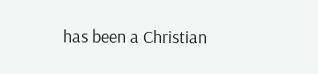has been a Christian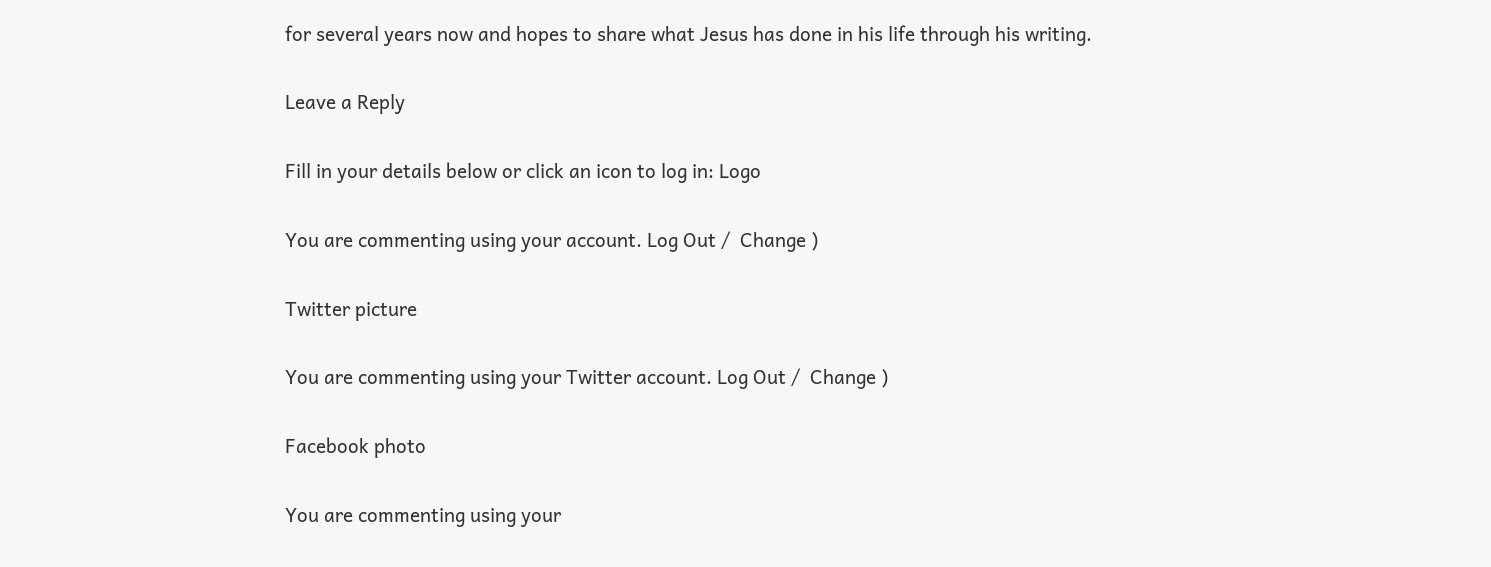for several years now and hopes to share what Jesus has done in his life through his writing.

Leave a Reply

Fill in your details below or click an icon to log in: Logo

You are commenting using your account. Log Out /  Change )

Twitter picture

You are commenting using your Twitter account. Log Out /  Change )

Facebook photo

You are commenting using your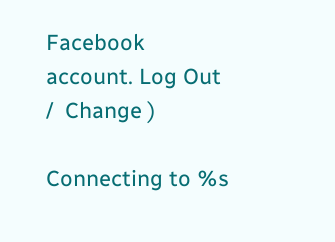Facebook account. Log Out /  Change )

Connecting to %s